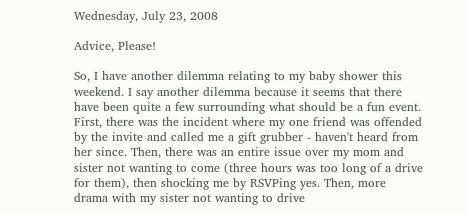Wednesday, July 23, 2008

Advice, Please!

So, I have another dilemma relating to my baby shower this weekend. I say another dilemma because it seems that there have been quite a few surrounding what should be a fun event. First, there was the incident where my one friend was offended by the invite and called me a gift grubber - haven't heard from her since. Then, there was an entire issue over my mom and sister not wanting to come (three hours was too long of a drive for them), then shocking me by RSVPing yes. Then, more drama with my sister not wanting to drive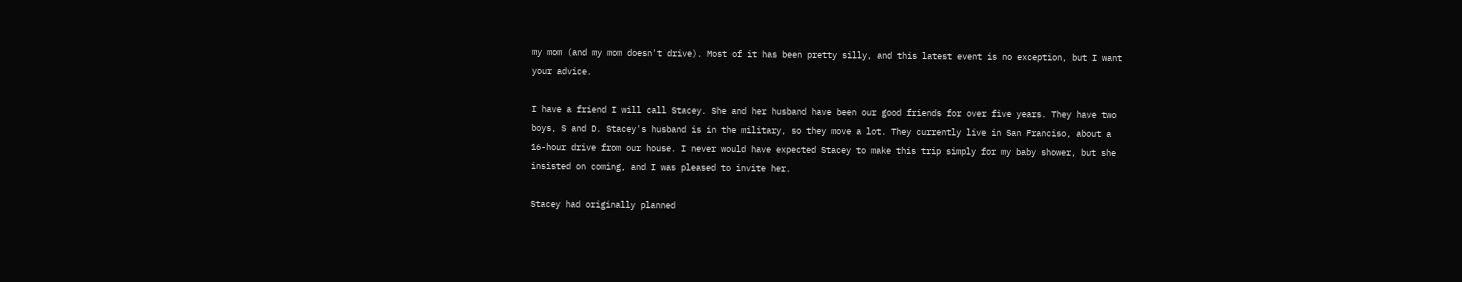my mom (and my mom doesn't drive). Most of it has been pretty silly, and this latest event is no exception, but I want your advice.

I have a friend I will call Stacey. She and her husband have been our good friends for over five years. They have two boys, S and D. Stacey's husband is in the military, so they move a lot. They currently live in San Franciso, about a 16-hour drive from our house. I never would have expected Stacey to make this trip simply for my baby shower, but she insisted on coming, and I was pleased to invite her.

Stacey had originally planned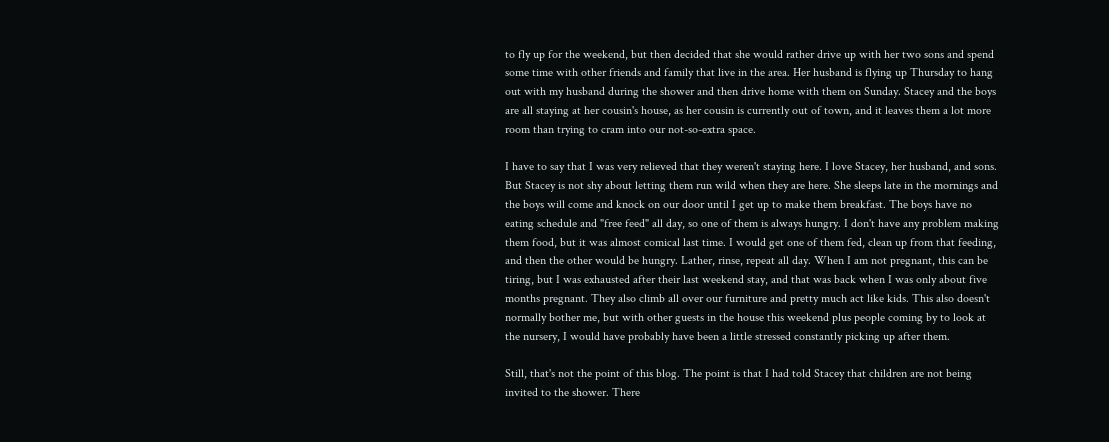to fly up for the weekend, but then decided that she would rather drive up with her two sons and spend some time with other friends and family that live in the area. Her husband is flying up Thursday to hang out with my husband during the shower and then drive home with them on Sunday. Stacey and the boys are all staying at her cousin's house, as her cousin is currently out of town, and it leaves them a lot more room than trying to cram into our not-so-extra space.

I have to say that I was very relieved that they weren't staying here. I love Stacey, her husband, and sons. But Stacey is not shy about letting them run wild when they are here. She sleeps late in the mornings and the boys will come and knock on our door until I get up to make them breakfast. The boys have no eating schedule and "free feed" all day, so one of them is always hungry. I don't have any problem making them food, but it was almost comical last time. I would get one of them fed, clean up from that feeding, and then the other would be hungry. Lather, rinse, repeat all day. When I am not pregnant, this can be tiring, but I was exhausted after their last weekend stay, and that was back when I was only about five months pregnant. They also climb all over our furniture and pretty much act like kids. This also doesn't normally bother me, but with other guests in the house this weekend plus people coming by to look at the nursery, I would have probably have been a little stressed constantly picking up after them.

Still, that's not the point of this blog. The point is that I had told Stacey that children are not being invited to the shower. There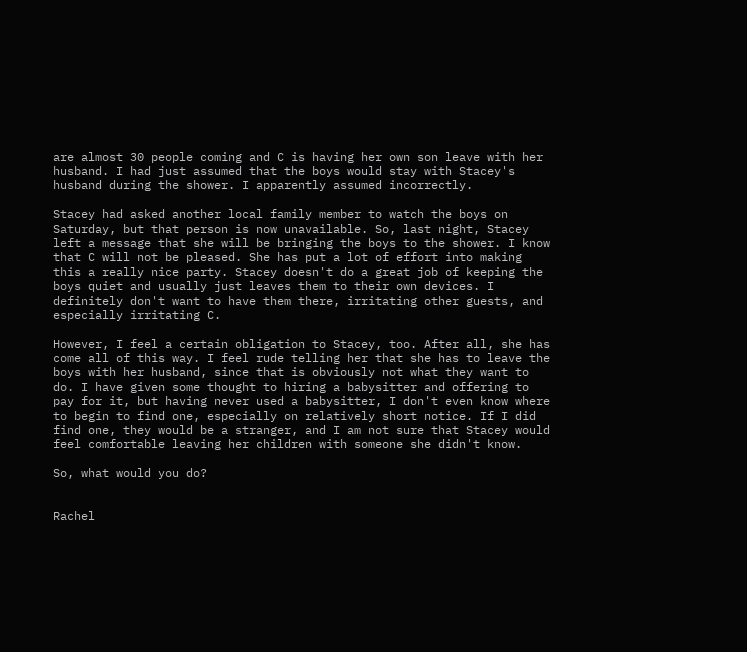are almost 30 people coming and C is having her own son leave with her husband. I had just assumed that the boys would stay with Stacey's husband during the shower. I apparently assumed incorrectly.

Stacey had asked another local family member to watch the boys on Saturday, but that person is now unavailable. So, last night, Stacey left a message that she will be bringing the boys to the shower. I know that C will not be pleased. She has put a lot of effort into making this a really nice party. Stacey doesn't do a great job of keeping the boys quiet and usually just leaves them to their own devices. I definitely don't want to have them there, irritating other guests, and especially irritating C.

However, I feel a certain obligation to Stacey, too. After all, she has come all of this way. I feel rude telling her that she has to leave the boys with her husband, since that is obviously not what they want to do. I have given some thought to hiring a babysitter and offering to pay for it, but having never used a babysitter, I don't even know where to begin to find one, especially on relatively short notice. If I did find one, they would be a stranger, and I am not sure that Stacey would feel comfortable leaving her children with someone she didn't know.

So, what would you do?


Rachel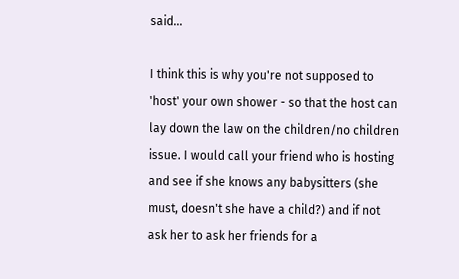said...

I think this is why you're not supposed to 'host' your own shower - so that the host can lay down the law on the children/no children issue. I would call your friend who is hosting and see if she knows any babysitters (she must, doesn't she have a child?) and if not ask her to ask her friends for a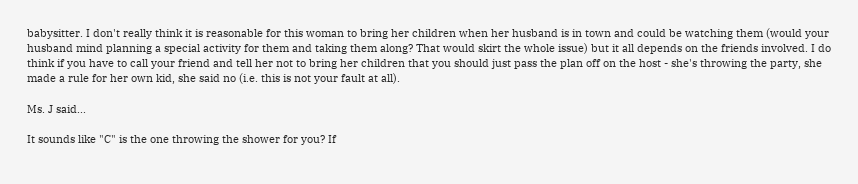babysitter. I don't really think it is reasonable for this woman to bring her children when her husband is in town and could be watching them (would your husband mind planning a special activity for them and taking them along? That would skirt the whole issue) but it all depends on the friends involved. I do think if you have to call your friend and tell her not to bring her children that you should just pass the plan off on the host - she's throwing the party, she made a rule for her own kid, she said no (i.e. this is not your fault at all).

Ms. J said...

It sounds like "C" is the one throwing the shower for you? If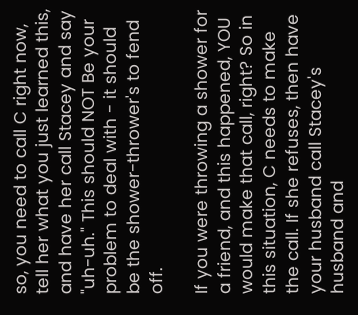so, you need to call C right now, tell her what you just learned this, and have her call Stacey and say "uh-uh." This should NOT Be your problem to deal with - it should be the shower-thrower's to fend off.

If you were throwing a shower for a friend, and this happened, YOU would make that call, right? So in this situation, C needs to make the call. If she refuses, then have your husband call Stacey's husband and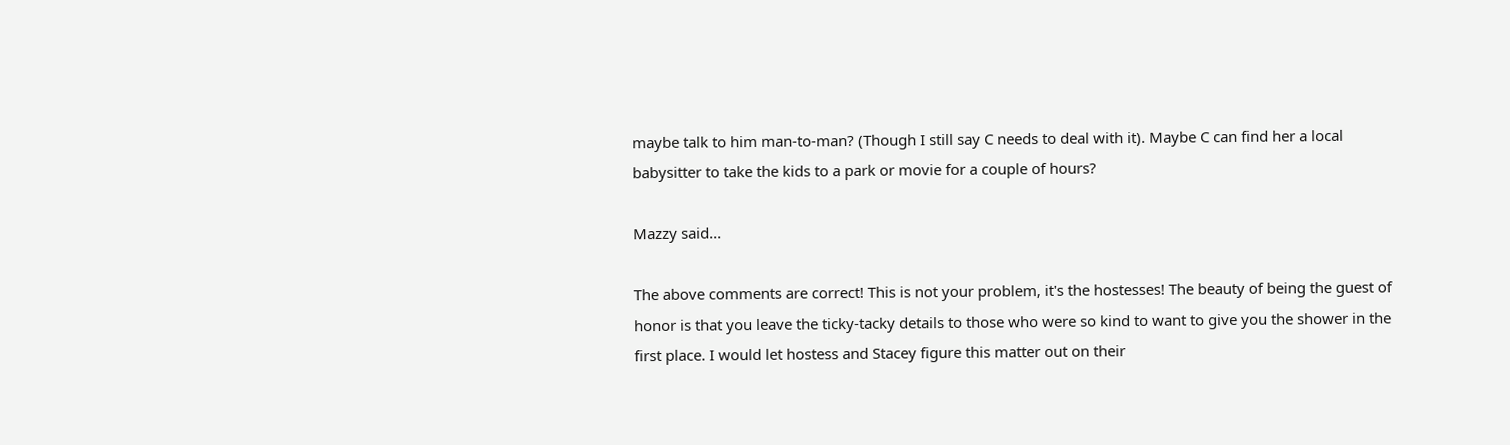maybe talk to him man-to-man? (Though I still say C needs to deal with it). Maybe C can find her a local babysitter to take the kids to a park or movie for a couple of hours?

Mazzy said...

The above comments are correct! This is not your problem, it's the hostesses! The beauty of being the guest of honor is that you leave the ticky-tacky details to those who were so kind to want to give you the shower in the first place. I would let hostess and Stacey figure this matter out on their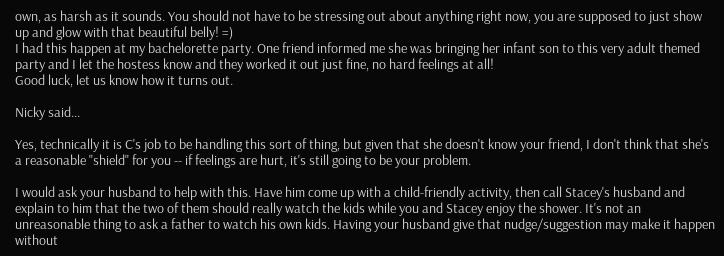own, as harsh as it sounds. You should not have to be stressing out about anything right now, you are supposed to just show up and glow with that beautiful belly! =)
I had this happen at my bachelorette party. One friend informed me she was bringing her infant son to this very adult themed party and I let the hostess know and they worked it out just fine, no hard feelings at all!
Good luck, let us know how it turns out.

Nicky said...

Yes, technically it is C's job to be handling this sort of thing, but given that she doesn't know your friend, I don't think that she's a reasonable "shield" for you -- if feelings are hurt, it's still going to be your problem.

I would ask your husband to help with this. Have him come up with a child-friendly activity, then call Stacey's husband and explain to him that the two of them should really watch the kids while you and Stacey enjoy the shower. It's not an unreasonable thing to ask a father to watch his own kids. Having your husband give that nudge/suggestion may make it happen without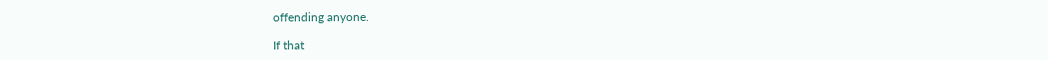offending anyone.

If that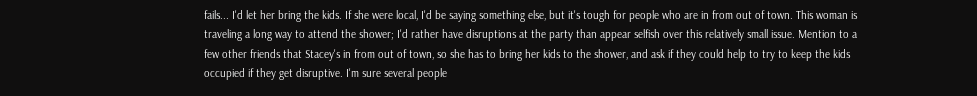fails... I'd let her bring the kids. If she were local, I'd be saying something else, but it's tough for people who are in from out of town. This woman is traveling a long way to attend the shower; I'd rather have disruptions at the party than appear selfish over this relatively small issue. Mention to a few other friends that Stacey's in from out of town, so she has to bring her kids to the shower, and ask if they could help to try to keep the kids occupied if they get disruptive. I'm sure several people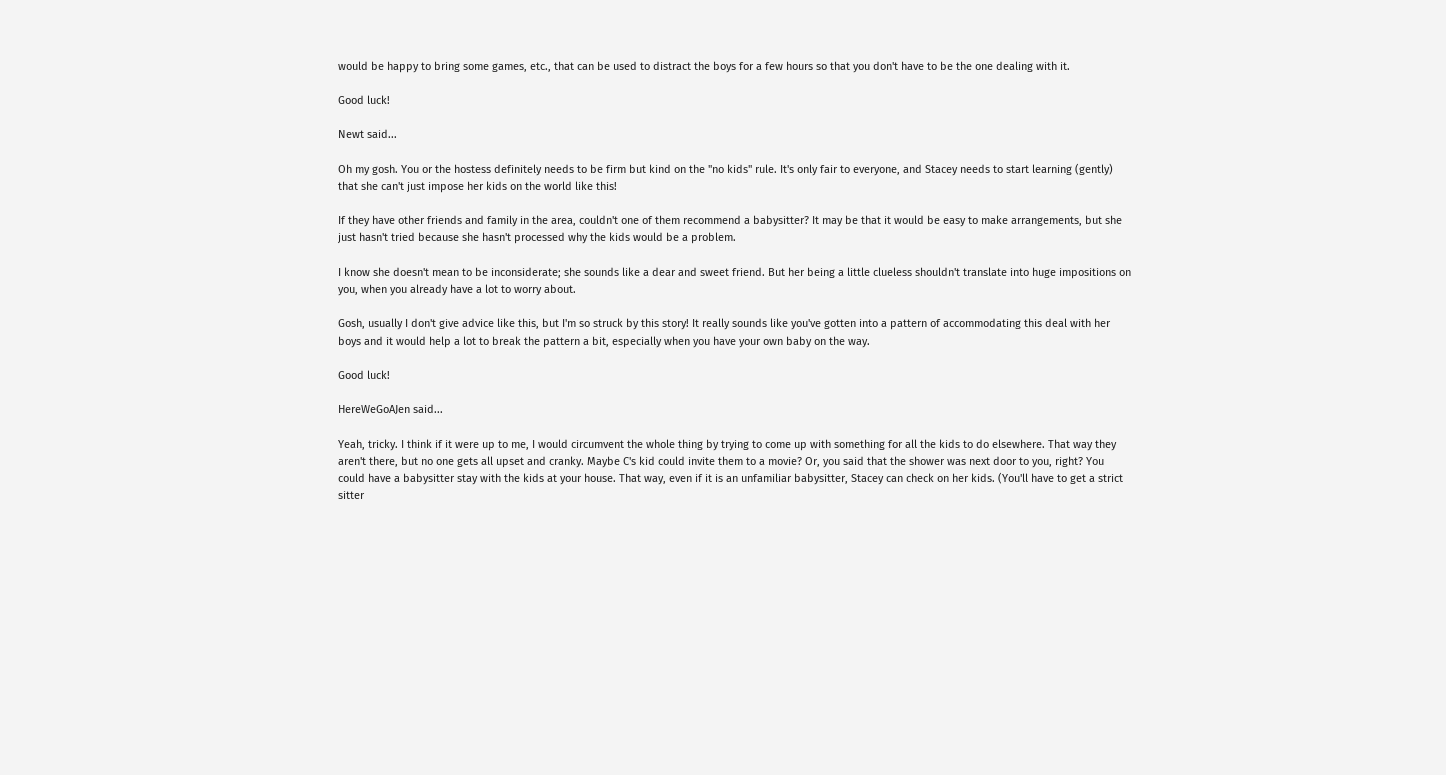would be happy to bring some games, etc., that can be used to distract the boys for a few hours so that you don't have to be the one dealing with it.

Good luck!

Newt said...

Oh my gosh. You or the hostess definitely needs to be firm but kind on the "no kids" rule. It's only fair to everyone, and Stacey needs to start learning (gently) that she can't just impose her kids on the world like this!

If they have other friends and family in the area, couldn't one of them recommend a babysitter? It may be that it would be easy to make arrangements, but she just hasn't tried because she hasn't processed why the kids would be a problem.

I know she doesn't mean to be inconsiderate; she sounds like a dear and sweet friend. But her being a little clueless shouldn't translate into huge impositions on you, when you already have a lot to worry about.

Gosh, usually I don't give advice like this, but I'm so struck by this story! It really sounds like you've gotten into a pattern of accommodating this deal with her boys and it would help a lot to break the pattern a bit, especially when you have your own baby on the way.

Good luck!

HereWeGoAJen said...

Yeah, tricky. I think if it were up to me, I would circumvent the whole thing by trying to come up with something for all the kids to do elsewhere. That way they aren't there, but no one gets all upset and cranky. Maybe C's kid could invite them to a movie? Or, you said that the shower was next door to you, right? You could have a babysitter stay with the kids at your house. That way, even if it is an unfamiliar babysitter, Stacey can check on her kids. (You'll have to get a strict sitter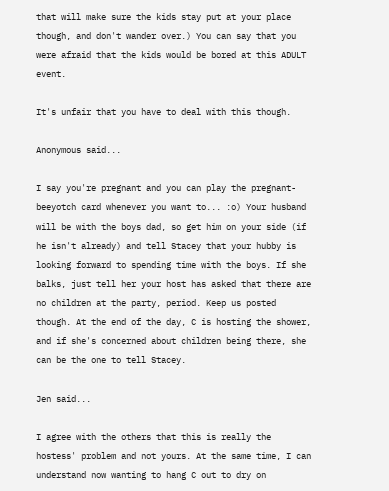that will make sure the kids stay put at your place though, and don't wander over.) You can say that you were afraid that the kids would be bored at this ADULT event.

It's unfair that you have to deal with this though.

Anonymous said...

I say you're pregnant and you can play the pregnant-beeyotch card whenever you want to... :o) Your husband will be with the boys dad, so get him on your side (if he isn't already) and tell Stacey that your hubby is looking forward to spending time with the boys. If she balks, just tell her your host has asked that there are no children at the party, period. Keep us posted though. At the end of the day, C is hosting the shower, and if she's concerned about children being there, she can be the one to tell Stacey.

Jen said...

I agree with the others that this is really the hostess' problem and not yours. At the same time, I can understand now wanting to hang C out to dry on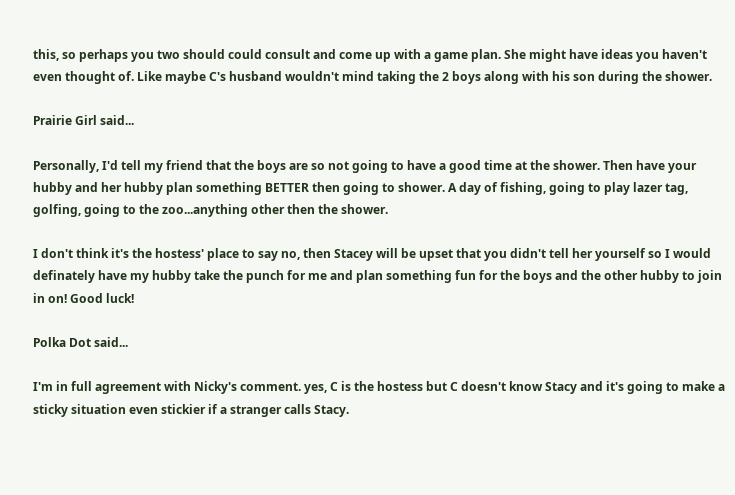this, so perhaps you two should could consult and come up with a game plan. She might have ideas you haven't even thought of. Like maybe C's husband wouldn't mind taking the 2 boys along with his son during the shower.

Prairie Girl said...

Personally, I'd tell my friend that the boys are so not going to have a good time at the shower. Then have your hubby and her hubby plan something BETTER then going to shower. A day of fishing, going to play lazer tag, golfing, going to the zoo...anything other then the shower.

I don't think it's the hostess' place to say no, then Stacey will be upset that you didn't tell her yourself so I would definately have my hubby take the punch for me and plan something fun for the boys and the other hubby to join in on! Good luck!

Polka Dot said...

I'm in full agreement with Nicky's comment. yes, C is the hostess but C doesn't know Stacy and it's going to make a sticky situation even stickier if a stranger calls Stacy.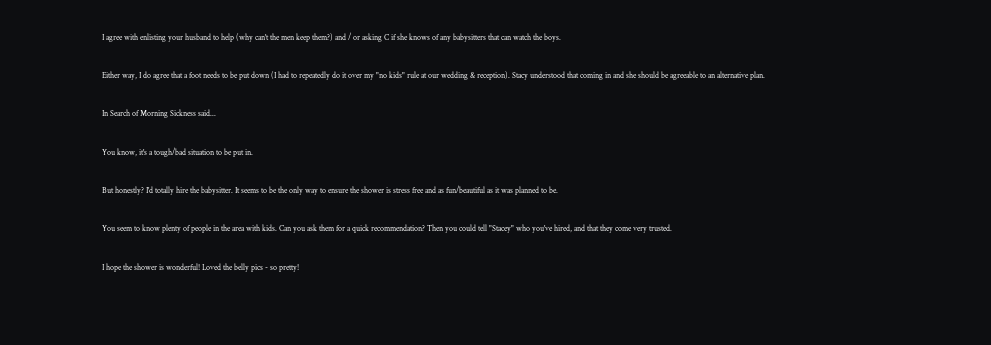I agree with enlisting your husband to help (why can't the men keep them?) and / or asking C if she knows of any babysitters that can watch the boys.

Either way, I do agree that a foot needs to be put down (I had to repeatedly do it over my "no kids" rule at our wedding & reception). Stacy understood that coming in and she should be agreeable to an alternative plan.

In Search of Morning Sickness said...

You know, it's a tough/bad situation to be put in.

But honestly? I'd totally hire the babysitter. It seems to be the only way to ensure the shower is stress free and as fun/beautiful as it was planned to be.

You seem to know plenty of people in the area with kids. Can you ask them for a quick recommendation? Then you could tell "Stacey" who you've hired, and that they come very trusted.

I hope the shower is wonderful! Loved the belly pics - so pretty!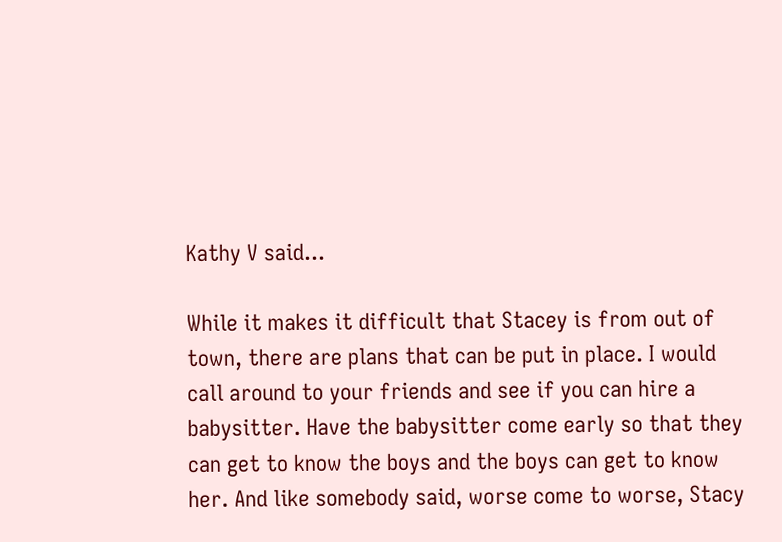Kathy V said...

While it makes it difficult that Stacey is from out of town, there are plans that can be put in place. I would call around to your friends and see if you can hire a babysitter. Have the babysitter come early so that they can get to know the boys and the boys can get to know her. And like somebody said, worse come to worse, Stacy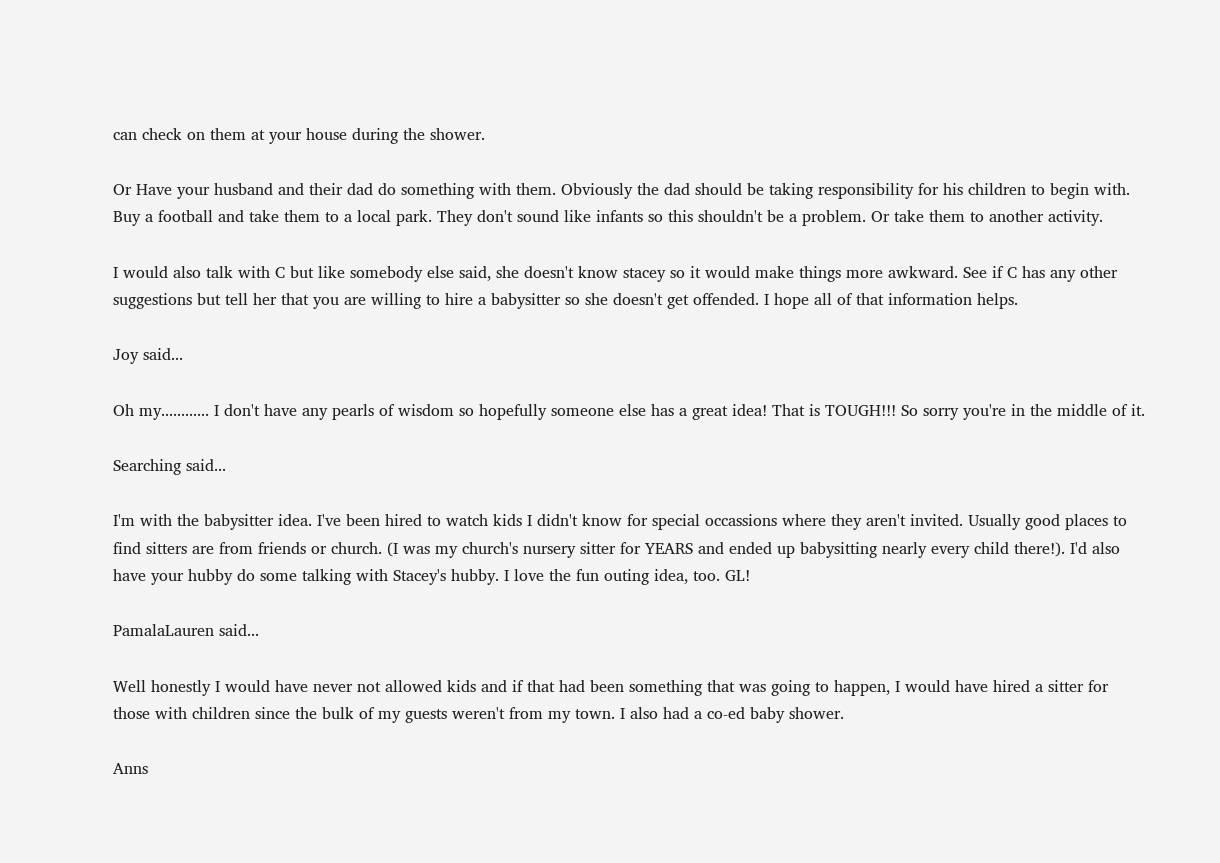can check on them at your house during the shower.

Or Have your husband and their dad do something with them. Obviously the dad should be taking responsibility for his children to begin with. Buy a football and take them to a local park. They don't sound like infants so this shouldn't be a problem. Or take them to another activity.

I would also talk with C but like somebody else said, she doesn't know stacey so it would make things more awkward. See if C has any other suggestions but tell her that you are willing to hire a babysitter so she doesn't get offended. I hope all of that information helps.

Joy said...

Oh my............ I don't have any pearls of wisdom so hopefully someone else has a great idea! That is TOUGH!!! So sorry you're in the middle of it.

Searching said...

I'm with the babysitter idea. I've been hired to watch kids I didn't know for special occassions where they aren't invited. Usually good places to find sitters are from friends or church. (I was my church's nursery sitter for YEARS and ended up babysitting nearly every child there!). I'd also have your hubby do some talking with Stacey's hubby. I love the fun outing idea, too. GL!

PamalaLauren said...

Well honestly I would have never not allowed kids and if that had been something that was going to happen, I would have hired a sitter for those with children since the bulk of my guests weren't from my town. I also had a co-ed baby shower.

Anns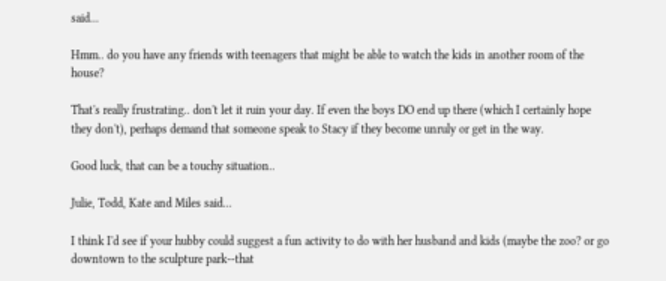said...

Hmm.. do you have any friends with teenagers that might be able to watch the kids in another room of the house?

That's really frustrating.. don't let it ruin your day. If even the boys DO end up there (which I certainly hope they don't), perhaps demand that someone speak to Stacy if they become unruly or get in the way.

Good luck, that can be a touchy situation..

Julie, Todd, Kate and Miles said...

I think I'd see if your hubby could suggest a fun activity to do with her husband and kids (maybe the zoo? or go downtown to the sculpture park--that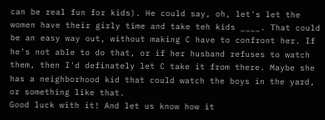can be real fun for kids). He could say, oh, let's let the women have their girly time and take teh kids ____. That could be an easy way out, without making C have to confront her. If he's not able to do that, or if her husband refuses to watch them, then I'd definately let C take it from there. Maybe she has a neighborhood kid that could watch the boys in the yard, or something like that.
Good luck with it! And let us know how it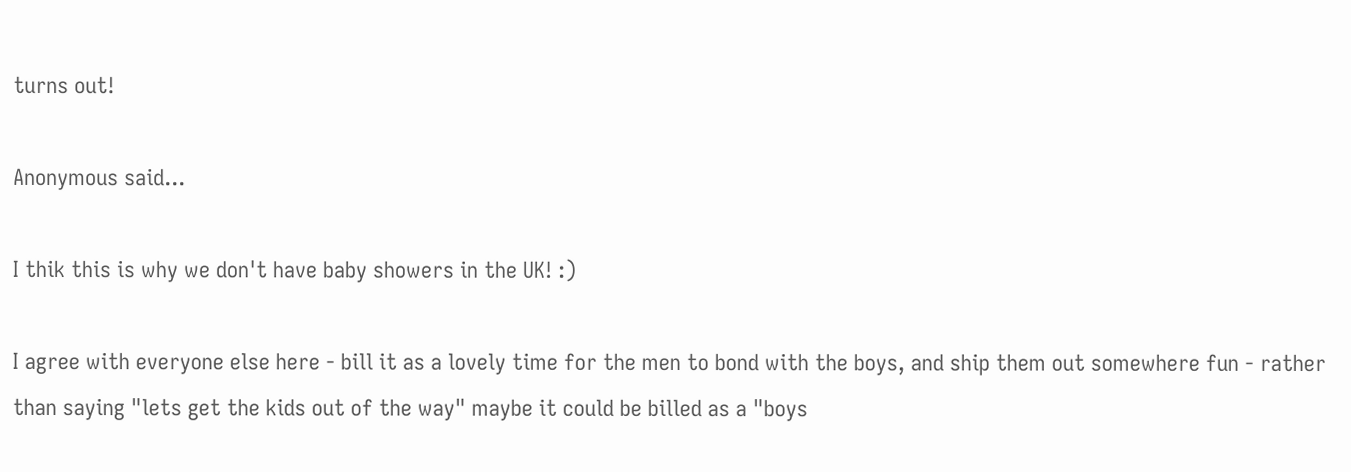turns out!

Anonymous said...

I thik this is why we don't have baby showers in the UK! :)

I agree with everyone else here - bill it as a lovely time for the men to bond with the boys, and ship them out somewhere fun - rather than saying "lets get the kids out of the way" maybe it could be billed as a "boys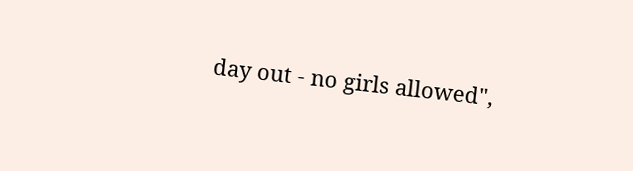day out - no girls allowed",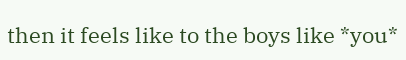then it feels like to the boys like *you*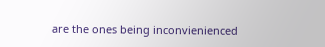are the ones being inconvienienced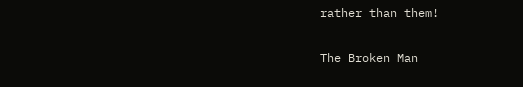rather than them!

The Broken Man